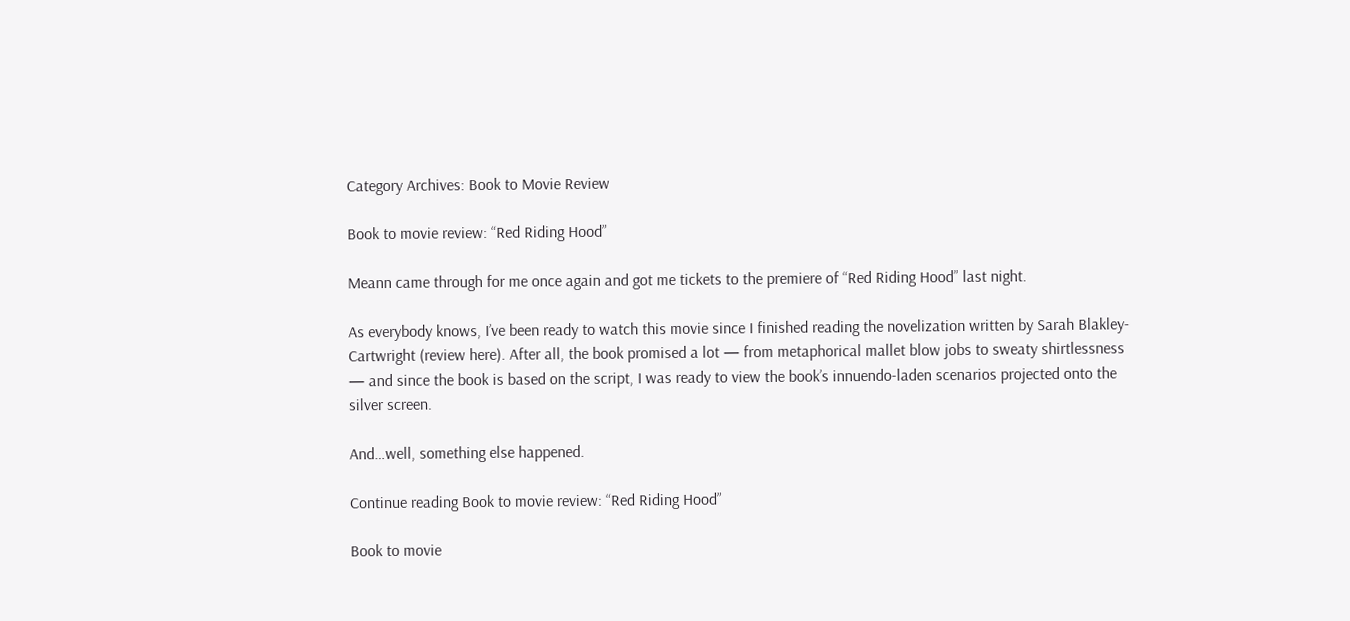Category Archives: Book to Movie Review

Book to movie review: “Red Riding Hood”

Meann came through for me once again and got me tickets to the premiere of “Red Riding Hood” last night.

As everybody knows, I’ve been ready to watch this movie since I finished reading the novelization written by Sarah Blakley-Cartwright (review here). After all, the book promised a lot — from metaphorical mallet blow jobs to sweaty shirtlessness — and since the book is based on the script, I was ready to view the book’s innuendo-laden scenarios projected onto the silver screen.

And…well, something else happened.

Continue reading Book to movie review: “Red Riding Hood”

Book to movie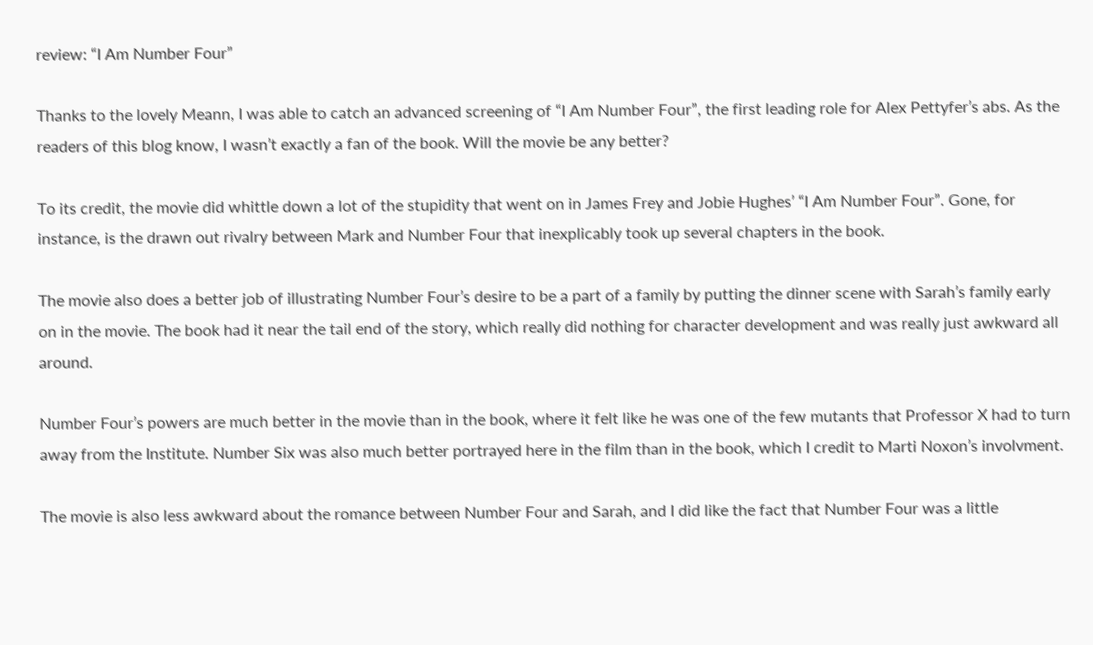review: “I Am Number Four”

Thanks to the lovely Meann, I was able to catch an advanced screening of “I Am Number Four”, the first leading role for Alex Pettyfer’s abs. As the readers of this blog know, I wasn’t exactly a fan of the book. Will the movie be any better?

To its credit, the movie did whittle down a lot of the stupidity that went on in James Frey and Jobie Hughes’ “I Am Number Four”. Gone, for instance, is the drawn out rivalry between Mark and Number Four that inexplicably took up several chapters in the book.

The movie also does a better job of illustrating Number Four’s desire to be a part of a family by putting the dinner scene with Sarah’s family early on in the movie. The book had it near the tail end of the story, which really did nothing for character development and was really just awkward all around.

Number Four’s powers are much better in the movie than in the book, where it felt like he was one of the few mutants that Professor X had to turn away from the Institute. Number Six was also much better portrayed here in the film than in the book, which I credit to Marti Noxon’s involvment.

The movie is also less awkward about the romance between Number Four and Sarah, and I did like the fact that Number Four was a little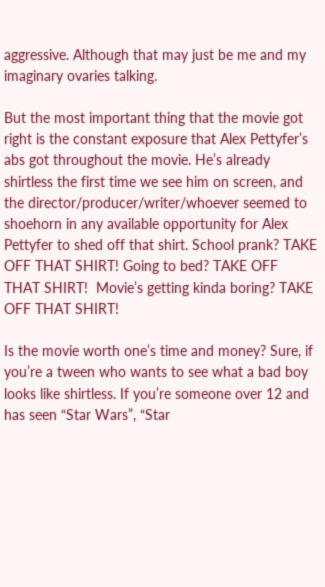aggressive. Although that may just be me and my imaginary ovaries talking.

But the most important thing that the movie got right is the constant exposure that Alex Pettyfer’s abs got throughout the movie. He’s already shirtless the first time we see him on screen, and the director/producer/writer/whoever seemed to shoehorn in any available opportunity for Alex Pettyfer to shed off that shirt. School prank? TAKE OFF THAT SHIRT! Going to bed? TAKE OFF THAT SHIRT!  Movie’s getting kinda boring? TAKE OFF THAT SHIRT!

Is the movie worth one’s time and money? Sure, if you’re a tween who wants to see what a bad boy looks like shirtless. If you’re someone over 12 and has seen “Star Wars”, “Star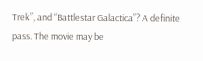Trek”, and “Battlestar Galactica”? A definite pass. The movie may be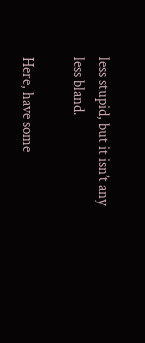less stupid, but it isn’t any less bland.

Here, have some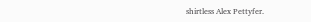shirtless Alex Pettyfer.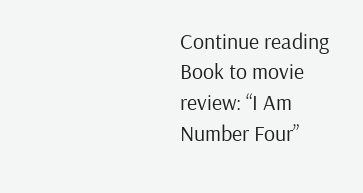Continue reading Book to movie review: “I Am Number Four”